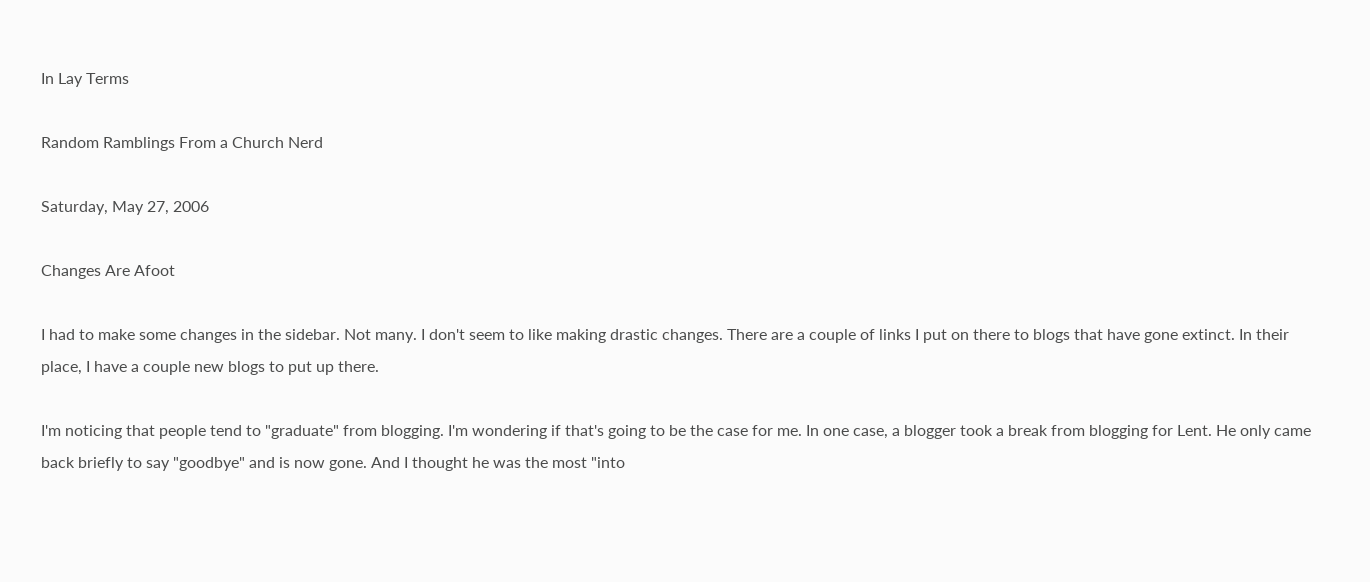In Lay Terms

Random Ramblings From a Church Nerd

Saturday, May 27, 2006

Changes Are Afoot

I had to make some changes in the sidebar. Not many. I don't seem to like making drastic changes. There are a couple of links I put on there to blogs that have gone extinct. In their place, I have a couple new blogs to put up there.

I'm noticing that people tend to "graduate" from blogging. I'm wondering if that's going to be the case for me. In one case, a blogger took a break from blogging for Lent. He only came back briefly to say "goodbye" and is now gone. And I thought he was the most "into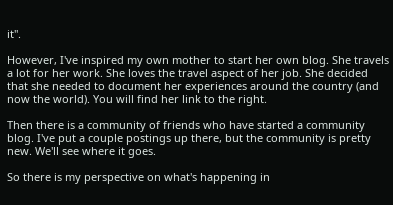it".

However, I've inspired my own mother to start her own blog. She travels a lot for her work. She loves the travel aspect of her job. She decided that she needed to document her experiences around the country (and now the world). You will find her link to the right.

Then there is a community of friends who have started a community blog. I've put a couple postings up there, but the community is pretty new. We'll see where it goes.

So there is my perspective on what's happening in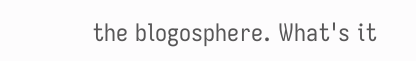the blogosphere. What's it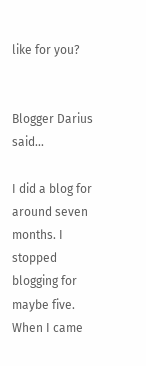like for you?


Blogger Darius said...

I did a blog for around seven months. I stopped blogging for maybe five. When I came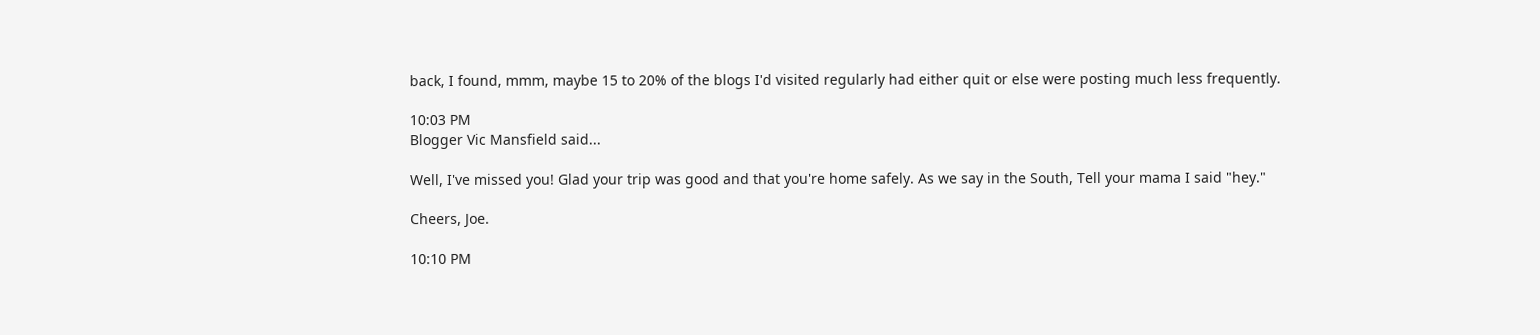back, I found, mmm, maybe 15 to 20% of the blogs I'd visited regularly had either quit or else were posting much less frequently.

10:03 PM
Blogger Vic Mansfield said...

Well, I've missed you! Glad your trip was good and that you're home safely. As we say in the South, Tell your mama I said "hey."

Cheers, Joe.

10:10 PM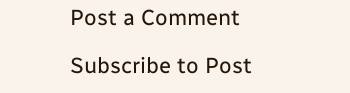Post a Comment

Subscribe to Post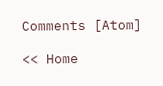Comments [Atom]

<< Home